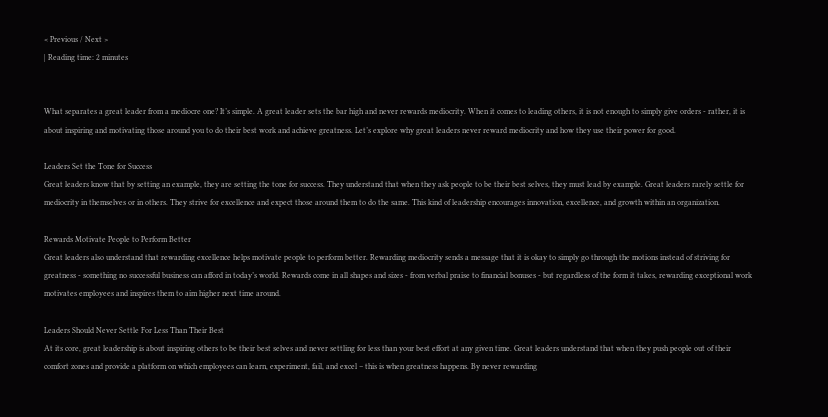< Previous / Next >
| Reading time: 2 minutes


What separates a great leader from a mediocre one? It’s simple. A great leader sets the bar high and never rewards mediocrity. When it comes to leading others, it is not enough to simply give orders - rather, it is about inspiring and motivating those around you to do their best work and achieve greatness. Let’s explore why great leaders never reward mediocrity and how they use their power for good.

Leaders Set the Tone for Success
Great leaders know that by setting an example, they are setting the tone for success. They understand that when they ask people to be their best selves, they must lead by example. Great leaders rarely settle for mediocrity in themselves or in others. They strive for excellence and expect those around them to do the same. This kind of leadership encourages innovation, excellence, and growth within an organization.

Rewards Motivate People to Perform Better
Great leaders also understand that rewarding excellence helps motivate people to perform better. Rewarding mediocrity sends a message that it is okay to simply go through the motions instead of striving for greatness - something no successful business can afford in today’s world. Rewards come in all shapes and sizes - from verbal praise to financial bonuses - but regardless of the form it takes, rewarding exceptional work motivates employees and inspires them to aim higher next time around.

Leaders Should Never Settle For Less Than Their Best
At its core, great leadership is about inspiring others to be their best selves and never settling for less than your best effort at any given time. Great leaders understand that when they push people out of their comfort zones and provide a platform on which employees can learn, experiment, fail, and excel – this is when greatness happens. By never rewarding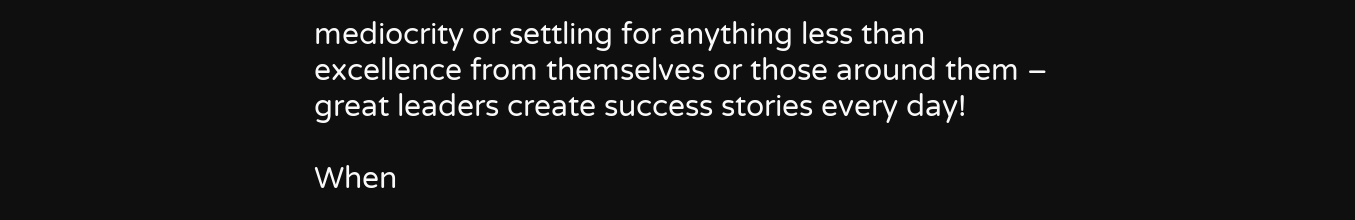mediocrity or settling for anything less than excellence from themselves or those around them – great leaders create success stories every day!

When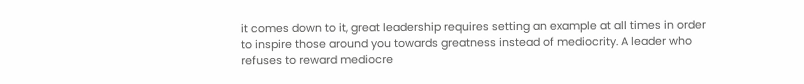it comes down to it, great leadership requires setting an example at all times in order to inspire those around you towards greatness instead of mediocrity. A leader who refuses to reward mediocre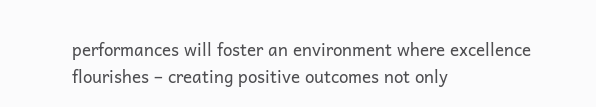performances will foster an environment where excellence flourishes – creating positive outcomes not only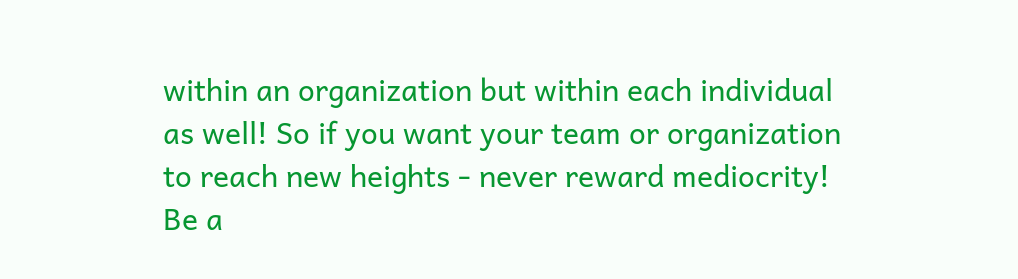within an organization but within each individual as well! So if you want your team or organization to reach new heights - never reward mediocrity! Be a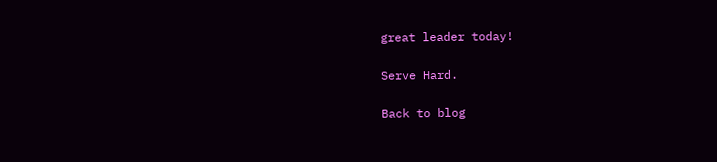great leader today!

Serve Hard.

Back to blog